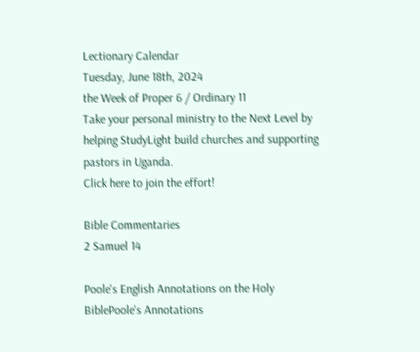Lectionary Calendar
Tuesday, June 18th, 2024
the Week of Proper 6 / Ordinary 11
Take your personal ministry to the Next Level by helping StudyLight build churches and supporting pastors in Uganda.
Click here to join the effort!

Bible Commentaries
2 Samuel 14

Poole's English Annotations on the Holy BiblePoole's Annotations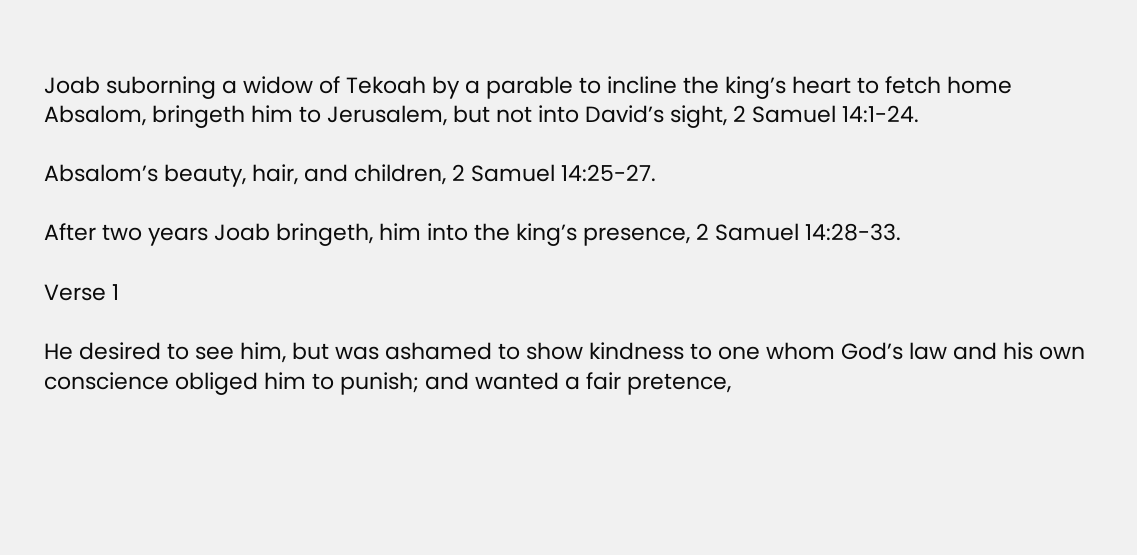Joab suborning a widow of Tekoah by a parable to incline the king’s heart to fetch home Absalom, bringeth him to Jerusalem, but not into David’s sight, 2 Samuel 14:1-24.

Absalom’s beauty, hair, and children, 2 Samuel 14:25-27.

After two years Joab bringeth, him into the king’s presence, 2 Samuel 14:28-33.

Verse 1

He desired to see him, but was ashamed to show kindness to one whom God’s law and his own conscience obliged him to punish; and wanted a fair pretence,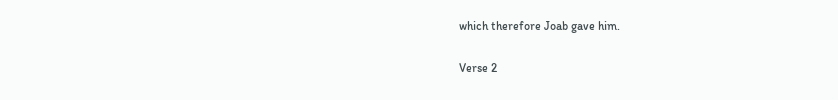which therefore Joab gave him.

Verse 2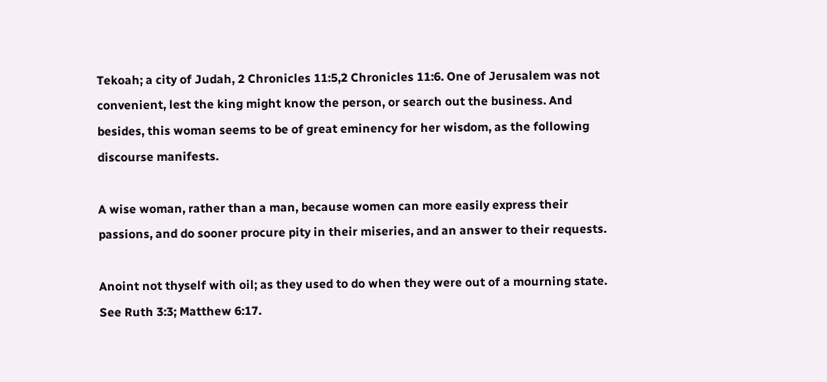Tekoah; a city of Judah, 2 Chronicles 11:5,2 Chronicles 11:6. One of Jerusalem was not convenient, lest the king might know the person, or search out the business. And besides, this woman seems to be of great eminency for her wisdom, as the following discourse manifests.

A wise woman, rather than a man, because women can more easily express their passions, and do sooner procure pity in their miseries, and an answer to their requests.

Anoint not thyself with oil; as they used to do when they were out of a mourning state. See Ruth 3:3; Matthew 6:17.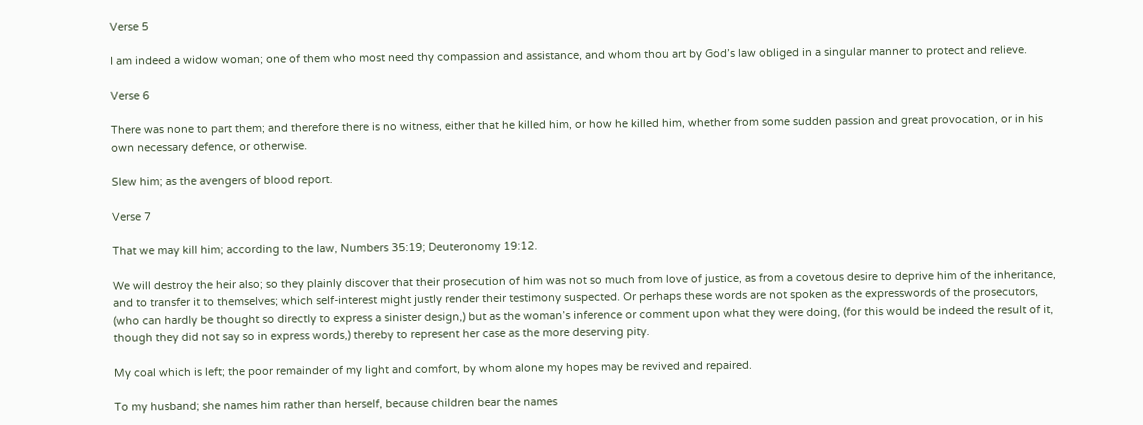Verse 5

I am indeed a widow woman; one of them who most need thy compassion and assistance, and whom thou art by God’s law obliged in a singular manner to protect and relieve.

Verse 6

There was none to part them; and therefore there is no witness, either that he killed him, or how he killed him, whether from some sudden passion and great provocation, or in his own necessary defence, or otherwise.

Slew him; as the avengers of blood report.

Verse 7

That we may kill him; according to the law, Numbers 35:19; Deuteronomy 19:12.

We will destroy the heir also; so they plainly discover that their prosecution of him was not so much from love of justice, as from a covetous desire to deprive him of the inheritance, and to transfer it to themselves; which self-interest might justly render their testimony suspected. Or perhaps these words are not spoken as the expresswords of the prosecutors, (who can hardly be thought so directly to express a sinister design,) but as the woman’s inference or comment upon what they were doing, (for this would be indeed the result of it, though they did not say so in express words,) thereby to represent her case as the more deserving pity.

My coal which is left; the poor remainder of my light and comfort, by whom alone my hopes may be revived and repaired.

To my husband; she names him rather than herself, because children bear the names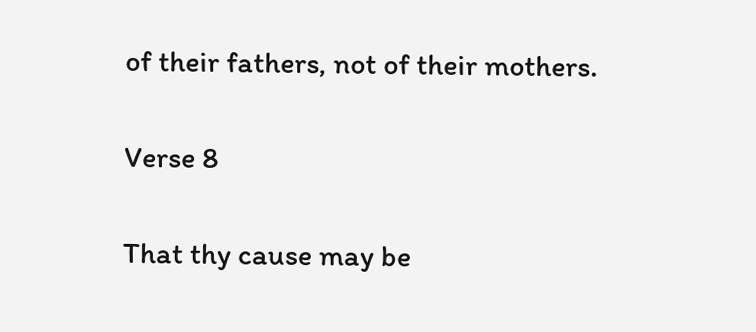of their fathers, not of their mothers.

Verse 8

That thy cause may be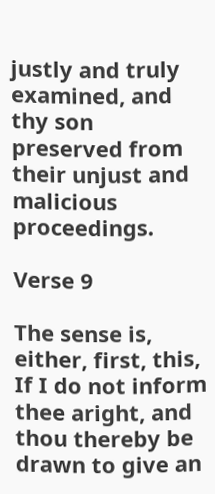justly and truly examined, and thy son preserved from their unjust and malicious proceedings.

Verse 9

The sense is, either, first, this, If I do not inform thee aright, and thou thereby be drawn to give an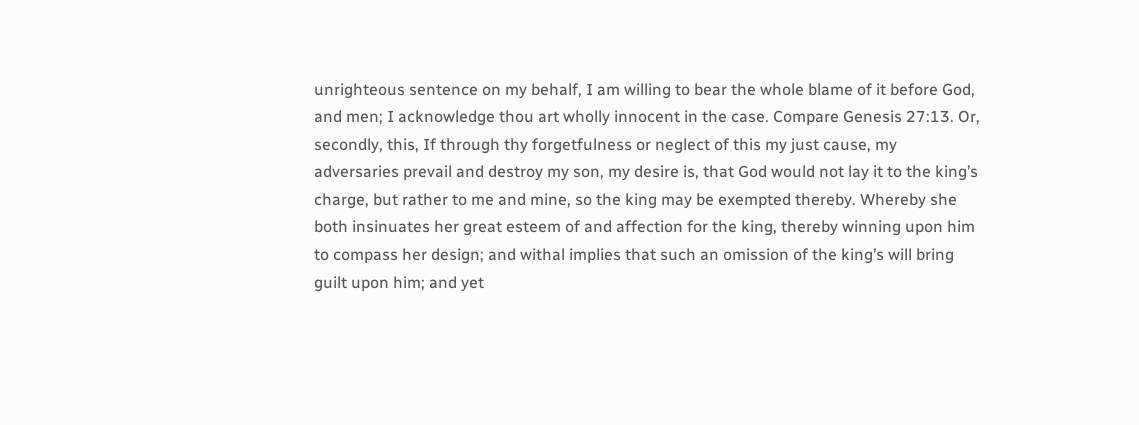unrighteous sentence on my behalf, I am willing to bear the whole blame of it before God, and men; I acknowledge thou art wholly innocent in the case. Compare Genesis 27:13. Or, secondly, this, If through thy forgetfulness or neglect of this my just cause, my adversaries prevail and destroy my son, my desire is, that God would not lay it to the king’s charge, but rather to me and mine, so the king may be exempted thereby. Whereby she both insinuates her great esteem of and affection for the king, thereby winning upon him to compass her design; and withal implies that such an omission of the king’s will bring guilt upon him; and yet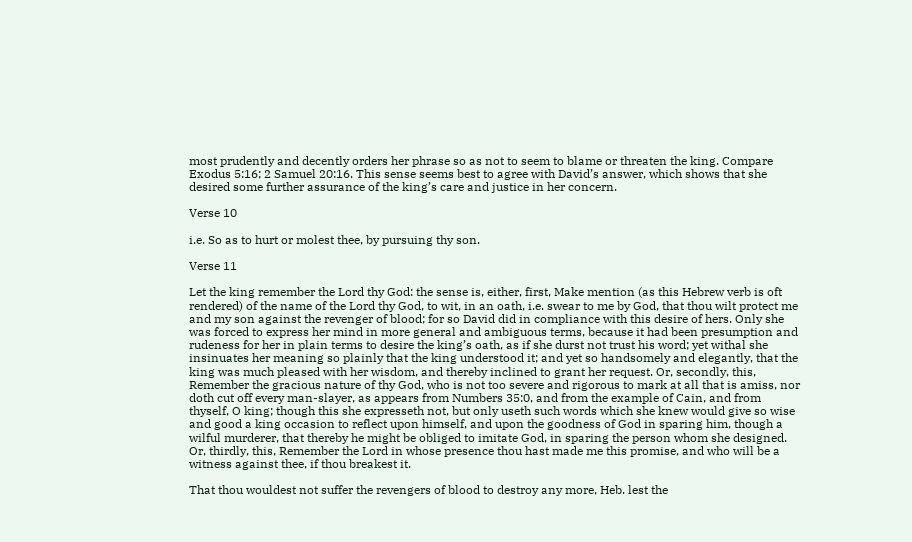most prudently and decently orders her phrase so as not to seem to blame or threaten the king. Compare Exodus 5:16; 2 Samuel 20:16. This sense seems best to agree with David’s answer, which shows that she desired some further assurance of the king’s care and justice in her concern.

Verse 10

i.e. So as to hurt or molest thee, by pursuing thy son.

Verse 11

Let the king remember the Lord thy God: the sense is, either, first, Make mention (as this Hebrew verb is oft rendered) of the name of the Lord thy God, to wit, in an oath, i.e. swear to me by God, that thou wilt protect me and my son against the revenger of blood; for so David did in compliance with this desire of hers. Only she was forced to express her mind in more general and ambiguous terms, because it had been presumption and rudeness for her in plain terms to desire the king’s oath, as if she durst not trust his word; yet withal she insinuates her meaning so plainly that the king understood it; and yet so handsomely and elegantly, that the king was much pleased with her wisdom, and thereby inclined to grant her request. Or, secondly, this, Remember the gracious nature of thy God, who is not too severe and rigorous to mark at all that is amiss, nor doth cut off every man-slayer, as appears from Numbers 35:0, and from the example of Cain, and from thyself, O king; though this she expresseth not, but only useth such words which she knew would give so wise and good a king occasion to reflect upon himself, and upon the goodness of God in sparing him, though a wilful murderer, that thereby he might be obliged to imitate God, in sparing the person whom she designed. Or, thirdly, this, Remember the Lord in whose presence thou hast made me this promise, and who will be a witness against thee, if thou breakest it.

That thou wouldest not suffer the revengers of blood to destroy any more, Heb. lest the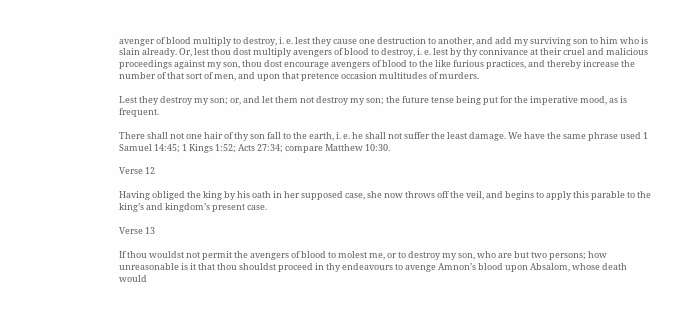avenger of blood multiply to destroy, i. e. lest they cause one destruction to another, and add my surviving son to him who is slain already. Or, lest thou dost multiply avengers of blood to destroy, i. e. lest by thy connivance at their cruel and malicious proceedings against my son, thou dost encourage avengers of blood to the like furious practices, and thereby increase the number of that sort of men, and upon that pretence occasion multitudes of murders.

Lest they destroy my son; or, and let them not destroy my son; the future tense being put for the imperative mood, as is frequent.

There shall not one hair of thy son fall to the earth, i. e. he shall not suffer the least damage. We have the same phrase used 1 Samuel 14:45; 1 Kings 1:52; Acts 27:34; compare Matthew 10:30.

Verse 12

Having obliged the king by his oath in her supposed case, she now throws off the veil, and begins to apply this parable to the king’s and kingdom’s present case.

Verse 13

If thou wouldst not permit the avengers of blood to molest me, or to destroy my son, who are but two persons; how unreasonable is it that thou shouldst proceed in thy endeavours to avenge Amnon’s blood upon Absalom, whose death would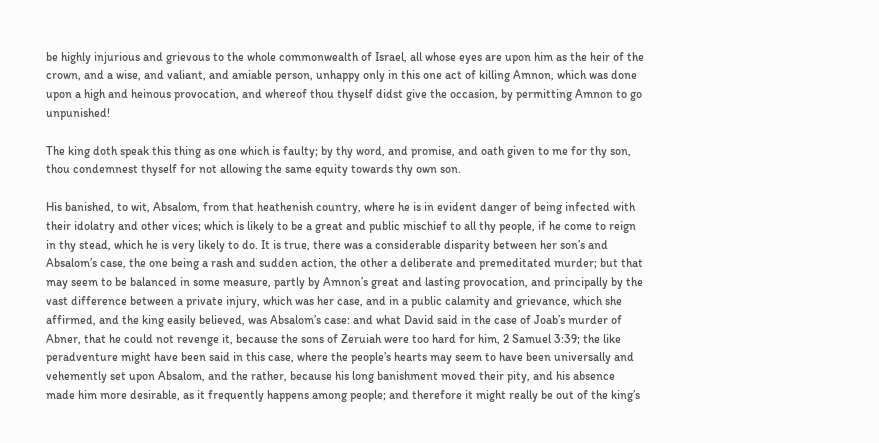be highly injurious and grievous to the whole commonwealth of Israel, all whose eyes are upon him as the heir of the crown, and a wise, and valiant, and amiable person, unhappy only in this one act of killing Amnon, which was done upon a high and heinous provocation, and whereof thou thyself didst give the occasion, by permitting Amnon to go unpunished!

The king doth speak this thing as one which is faulty; by thy word, and promise, and oath given to me for thy son, thou condemnest thyself for not allowing the same equity towards thy own son.

His banished, to wit, Absalom, from that heathenish country, where he is in evident danger of being infected with their idolatry and other vices; which is likely to be a great and public mischief to all thy people, if he come to reign in thy stead, which he is very likely to do. It is true, there was a considerable disparity between her son’s and Absalom’s case, the one being a rash and sudden action, the other a deliberate and premeditated murder; but that may seem to be balanced in some measure, partly by Amnon’s great and lasting provocation, and principally by the vast difference between a private injury, which was her case, and in a public calamity and grievance, which she affirmed, and the king easily believed, was Absalom’s case: and what David said in the case of Joab’s murder of Abner, that he could not revenge it, because the sons of Zeruiah were too hard for him, 2 Samuel 3:39; the like peradventure might have been said in this case, where the people’s hearts may seem to have been universally and vehemently set upon Absalom, and the rather, because his long banishment moved their pity, and his absence made him more desirable, as it frequently happens among people; and therefore it might really be out of the king’s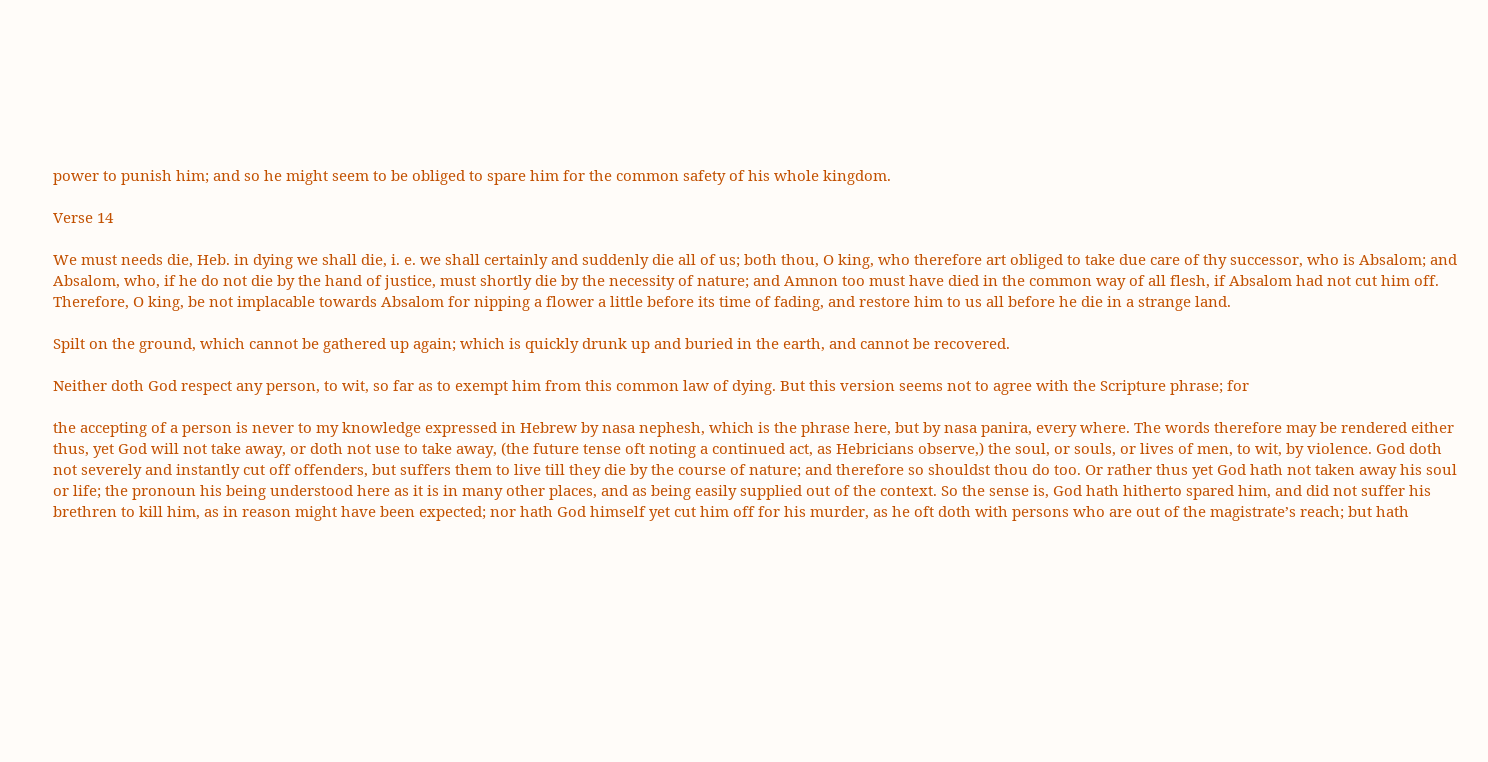power to punish him; and so he might seem to be obliged to spare him for the common safety of his whole kingdom.

Verse 14

We must needs die, Heb. in dying we shall die, i. e. we shall certainly and suddenly die all of us; both thou, O king, who therefore art obliged to take due care of thy successor, who is Absalom; and Absalom, who, if he do not die by the hand of justice, must shortly die by the necessity of nature; and Amnon too must have died in the common way of all flesh, if Absalom had not cut him off. Therefore, O king, be not implacable towards Absalom for nipping a flower a little before its time of fading, and restore him to us all before he die in a strange land.

Spilt on the ground, which cannot be gathered up again; which is quickly drunk up and buried in the earth, and cannot be recovered.

Neither doth God respect any person, to wit, so far as to exempt him from this common law of dying. But this version seems not to agree with the Scripture phrase; for

the accepting of a person is never to my knowledge expressed in Hebrew by nasa nephesh, which is the phrase here, but by nasa panira, every where. The words therefore may be rendered either thus, yet God will not take away, or doth not use to take away, (the future tense oft noting a continued act, as Hebricians observe,) the soul, or souls, or lives of men, to wit, by violence. God doth not severely and instantly cut off offenders, but suffers them to live till they die by the course of nature; and therefore so shouldst thou do too. Or rather thus yet God hath not taken away his soul or life; the pronoun his being understood here as it is in many other places, and as being easily supplied out of the context. So the sense is, God hath hitherto spared him, and did not suffer his brethren to kill him, as in reason might have been expected; nor hath God himself yet cut him off for his murder, as he oft doth with persons who are out of the magistrate’s reach; but hath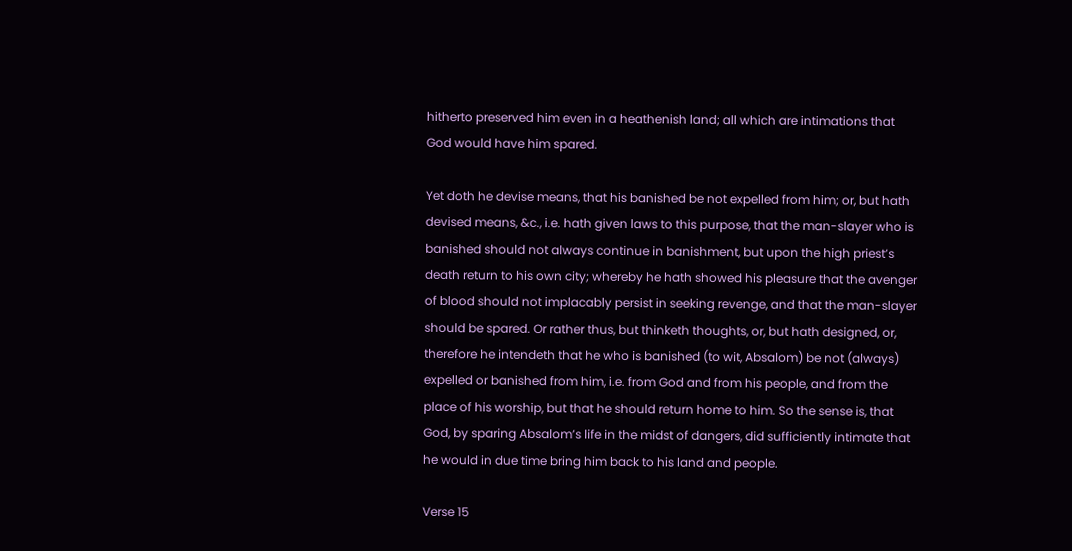hitherto preserved him even in a heathenish land; all which are intimations that God would have him spared.

Yet doth he devise means, that his banished be not expelled from him; or, but hath devised means, &c., i.e. hath given laws to this purpose, that the man-slayer who is banished should not always continue in banishment, but upon the high priest’s death return to his own city; whereby he hath showed his pleasure that the avenger of blood should not implacably persist in seeking revenge, and that the man-slayer should be spared. Or rather thus, but thinketh thoughts, or, but hath designed, or, therefore he intendeth that he who is banished (to wit, Absalom) be not (always) expelled or banished from him, i.e. from God and from his people, and from the place of his worship, but that he should return home to him. So the sense is, that God, by sparing Absalom’s life in the midst of dangers, did sufficiently intimate that he would in due time bring him back to his land and people.

Verse 15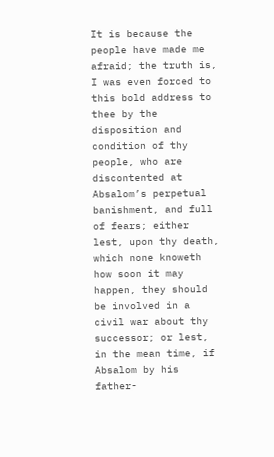It is because the people have made me afraid; the truth is, I was even forced to this bold address to thee by the disposition and condition of thy people, who are discontented at Absalom’s perpetual banishment, and full of fears; either lest, upon thy death, which none knoweth how soon it may happen, they should be involved in a civil war about thy successor; or lest, in the mean time, if Absalom by his father-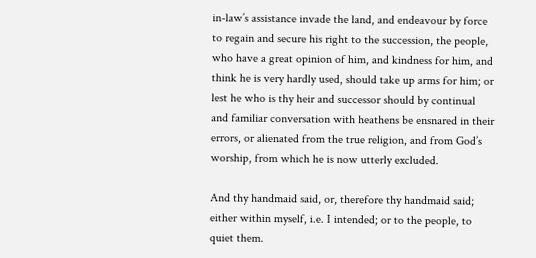in-law’s assistance invade the land, and endeavour by force to regain and secure his right to the succession, the people, who have a great opinion of him, and kindness for him, and think he is very hardly used, should take up arms for him; or lest he who is thy heir and successor should by continual and familiar conversation with heathens be ensnared in their errors, or alienated from the true religion, and from God’s worship, from which he is now utterly excluded.

And thy handmaid said, or, therefore thy handmaid said; either within myself, i.e. I intended; or to the people, to quiet them.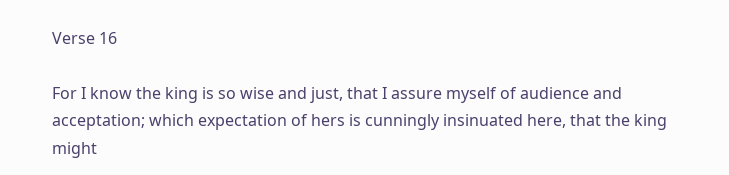Verse 16

For I know the king is so wise and just, that I assure myself of audience and acceptation; which expectation of hers is cunningly insinuated here, that the king might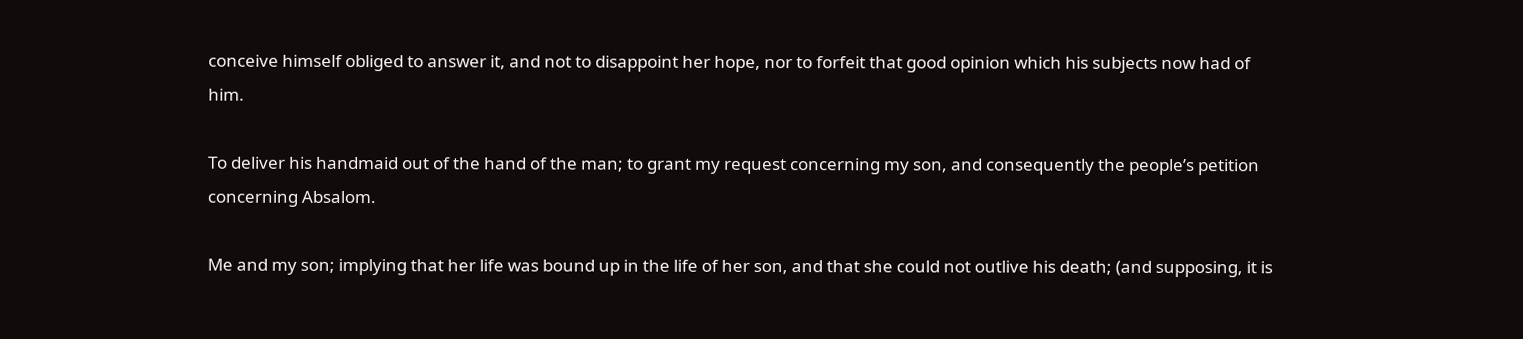conceive himself obliged to answer it, and not to disappoint her hope, nor to forfeit that good opinion which his subjects now had of him.

To deliver his handmaid out of the hand of the man; to grant my request concerning my son, and consequently the people’s petition concerning Absalom.

Me and my son; implying that her life was bound up in the life of her son, and that she could not outlive his death; (and supposing, it is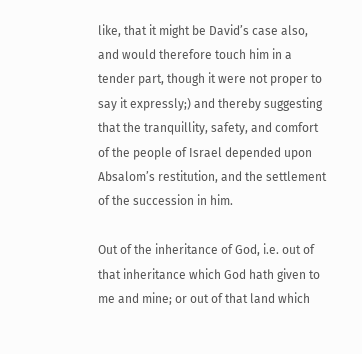like, that it might be David’s case also, and would therefore touch him in a tender part, though it were not proper to say it expressly;) and thereby suggesting that the tranquillity, safety, and comfort of the people of Israel depended upon Absalom’s restitution, and the settlement of the succession in him.

Out of the inheritance of God, i.e. out of that inheritance which God hath given to me and mine; or out of that land which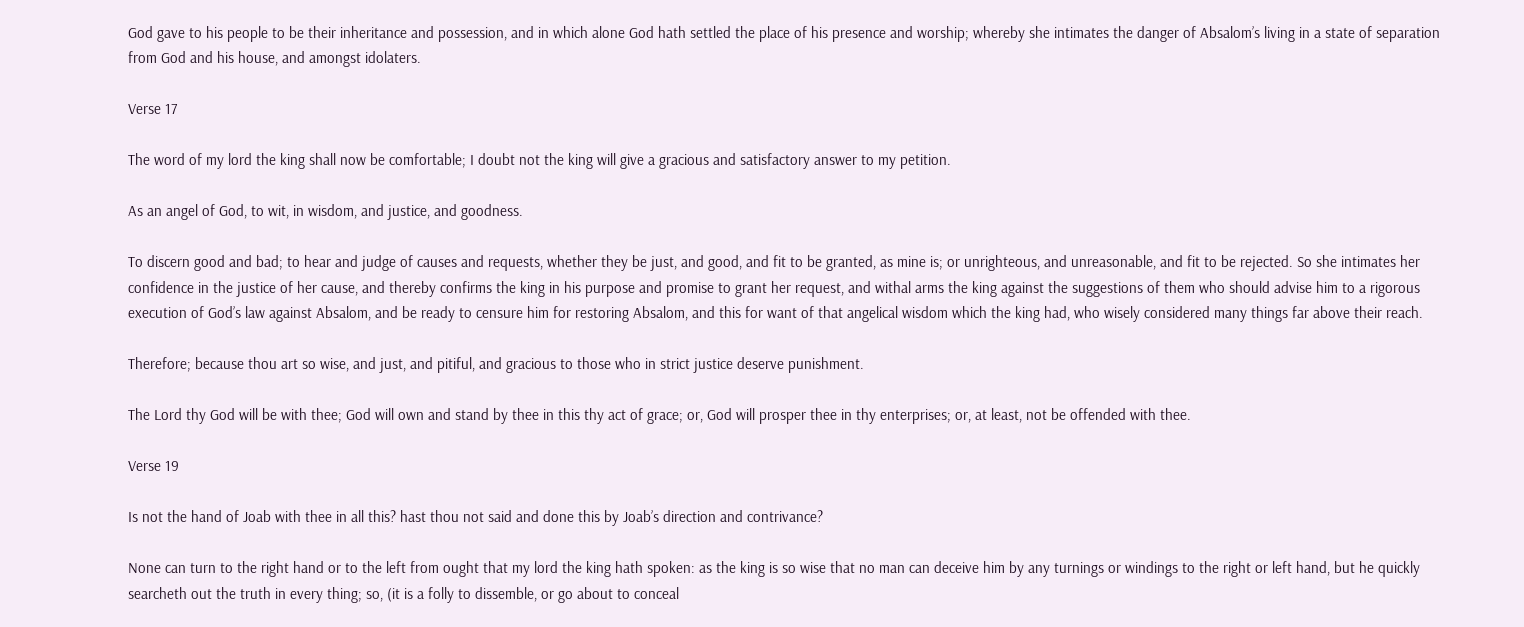God gave to his people to be their inheritance and possession, and in which alone God hath settled the place of his presence and worship; whereby she intimates the danger of Absalom’s living in a state of separation from God and his house, and amongst idolaters.

Verse 17

The word of my lord the king shall now be comfortable; I doubt not the king will give a gracious and satisfactory answer to my petition.

As an angel of God, to wit, in wisdom, and justice, and goodness.

To discern good and bad; to hear and judge of causes and requests, whether they be just, and good, and fit to be granted, as mine is; or unrighteous, and unreasonable, and fit to be rejected. So she intimates her confidence in the justice of her cause, and thereby confirms the king in his purpose and promise to grant her request, and withal arms the king against the suggestions of them who should advise him to a rigorous execution of God’s law against Absalom, and be ready to censure him for restoring Absalom, and this for want of that angelical wisdom which the king had, who wisely considered many things far above their reach.

Therefore; because thou art so wise, and just, and pitiful, and gracious to those who in strict justice deserve punishment.

The Lord thy God will be with thee; God will own and stand by thee in this thy act of grace; or, God will prosper thee in thy enterprises; or, at least, not be offended with thee.

Verse 19

Is not the hand of Joab with thee in all this? hast thou not said and done this by Joab’s direction and contrivance?

None can turn to the right hand or to the left from ought that my lord the king hath spoken: as the king is so wise that no man can deceive him by any turnings or windings to the right or left hand, but he quickly searcheth out the truth in every thing; so, (it is a folly to dissemble, or go about to conceal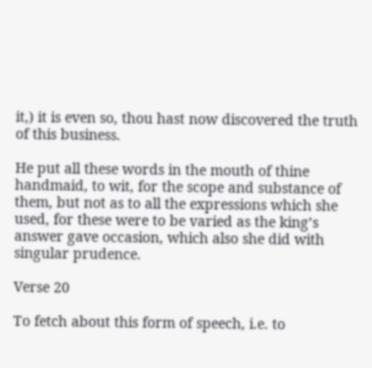it,) it is even so, thou hast now discovered the truth of this business.

He put all these words in the mouth of thine handmaid, to wit, for the scope and substance of them, but not as to all the expressions which she used, for these were to be varied as the king’s answer gave occasion, which also she did with singular prudence.

Verse 20

To fetch about this form of speech, i.e. to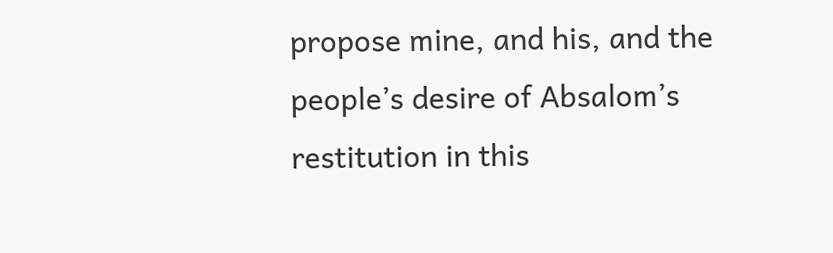propose mine, and his, and the people’s desire of Absalom’s restitution in this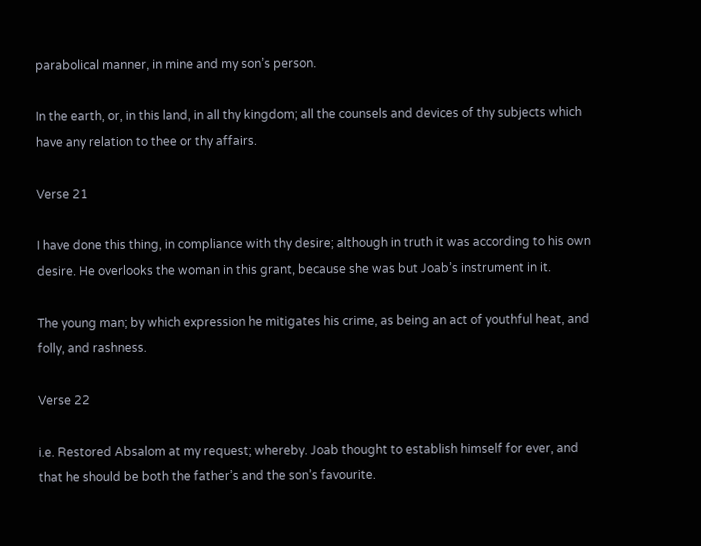parabolical manner, in mine and my son’s person.

In the earth, or, in this land, in all thy kingdom; all the counsels and devices of thy subjects which have any relation to thee or thy affairs.

Verse 21

I have done this thing, in compliance with thy desire; although in truth it was according to his own desire. He overlooks the woman in this grant, because she was but Joab’s instrument in it.

The young man; by which expression he mitigates his crime, as being an act of youthful heat, and folly, and rashness.

Verse 22

i.e. Restored Absalom at my request; whereby. Joab thought to establish himself for ever, and that he should be both the father’s and the son’s favourite.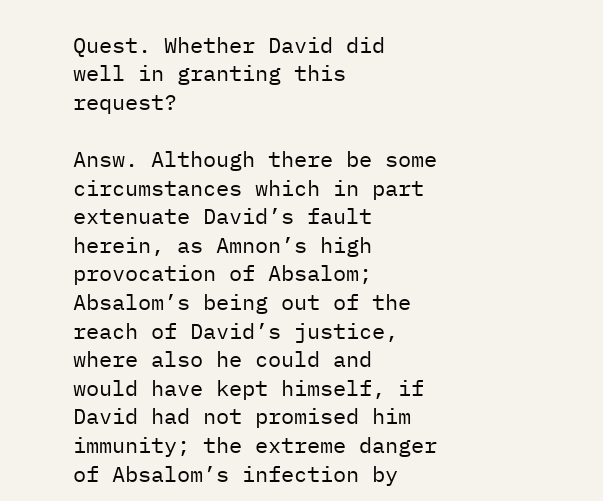Quest. Whether David did well in granting this request?

Answ. Although there be some circumstances which in part extenuate David’s fault herein, as Amnon’s high provocation of Absalom; Absalom’s being out of the reach of David’s justice, where also he could and would have kept himself, if David had not promised him immunity; the extreme danger of Absalom’s infection by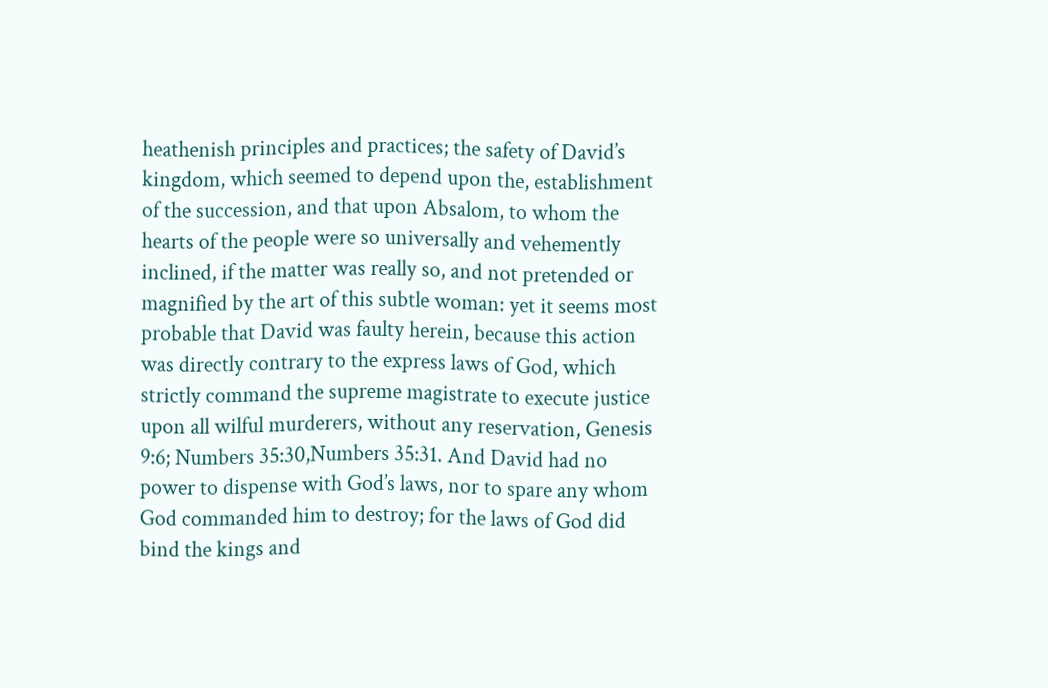heathenish principles and practices; the safety of David’s kingdom, which seemed to depend upon the, establishment of the succession, and that upon Absalom, to whom the hearts of the people were so universally and vehemently inclined, if the matter was really so, and not pretended or magnified by the art of this subtle woman: yet it seems most probable that David was faulty herein, because this action was directly contrary to the express laws of God, which strictly command the supreme magistrate to execute justice upon all wilful murderers, without any reservation, Genesis 9:6; Numbers 35:30,Numbers 35:31. And David had no power to dispense with God’s laws, nor to spare any whom God commanded him to destroy; for the laws of God did bind the kings and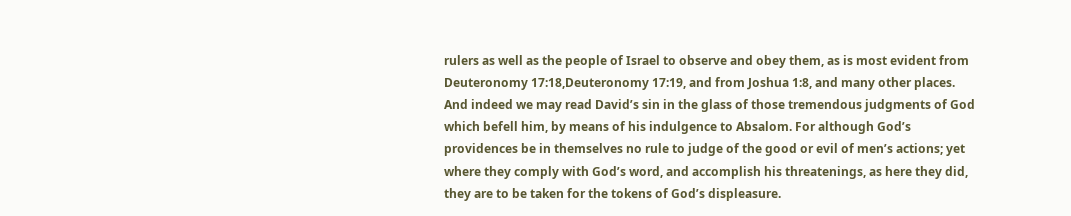rulers as well as the people of Israel to observe and obey them, as is most evident from Deuteronomy 17:18,Deuteronomy 17:19, and from Joshua 1:8, and many other places. And indeed we may read David’s sin in the glass of those tremendous judgments of God which befell him, by means of his indulgence to Absalom. For although God’s providences be in themselves no rule to judge of the good or evil of men’s actions; yet where they comply with God’s word, and accomplish his threatenings, as here they did, they are to be taken for the tokens of God’s displeasure.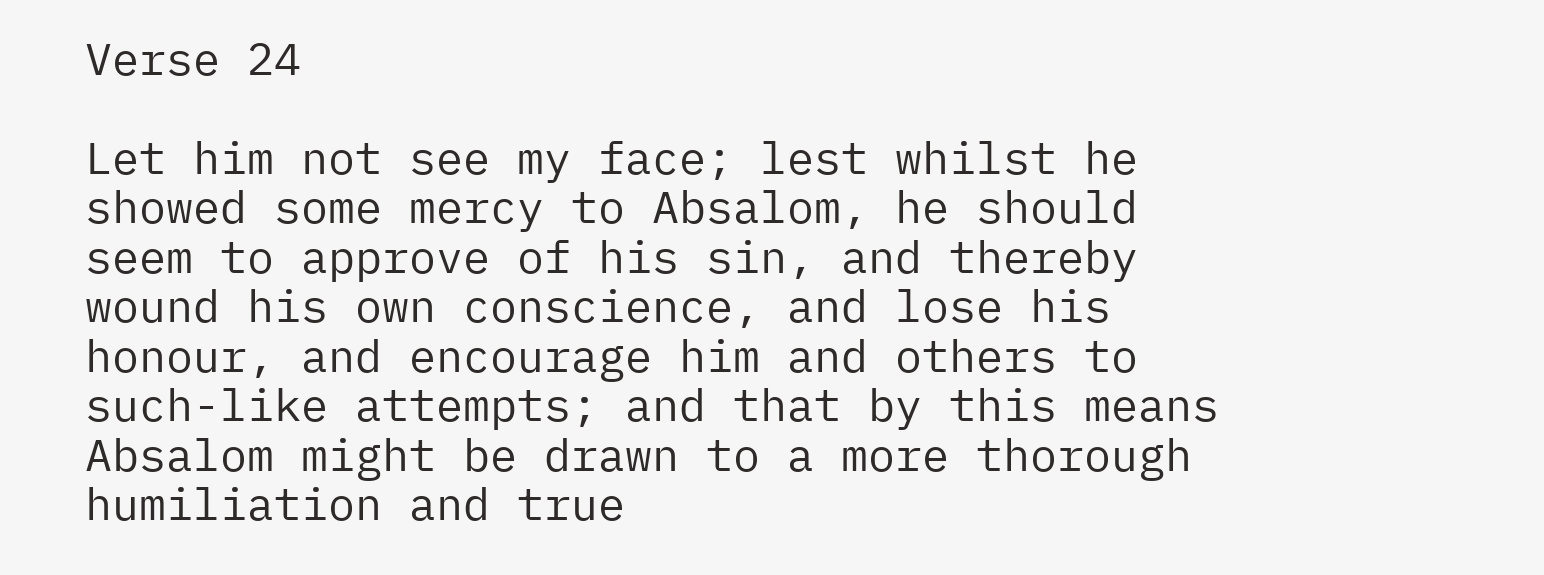Verse 24

Let him not see my face; lest whilst he showed some mercy to Absalom, he should seem to approve of his sin, and thereby wound his own conscience, and lose his honour, and encourage him and others to such-like attempts; and that by this means Absalom might be drawn to a more thorough humiliation and true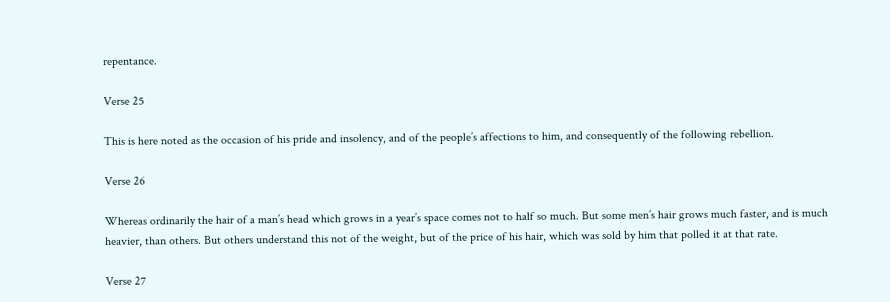repentance.

Verse 25

This is here noted as the occasion of his pride and insolency, and of the people’s affections to him, and consequently of the following rebellion.

Verse 26

Whereas ordinarily the hair of a man’s head which grows in a year’s space comes not to half so much. But some men’s hair grows much faster, and is much heavier, than others. But others understand this not of the weight, but of the price of his hair, which was sold by him that polled it at that rate.

Verse 27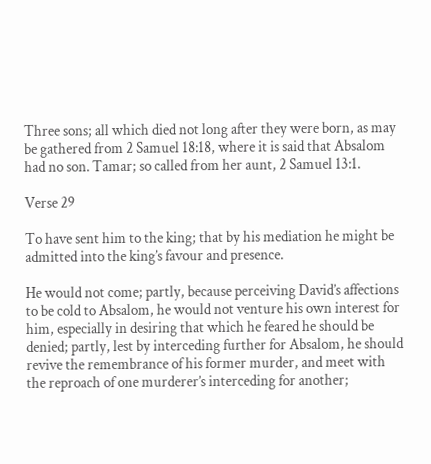Three sons; all which died not long after they were born, as may be gathered from 2 Samuel 18:18, where it is said that Absalom had no son. Tamar; so called from her aunt, 2 Samuel 13:1.

Verse 29

To have sent him to the king; that by his mediation he might be admitted into the king’s favour and presence.

He would not come; partly, because perceiving David’s affections to be cold to Absalom, he would not venture his own interest for him, especially in desiring that which he feared he should be denied; partly, lest by interceding further for Absalom, he should revive the remembrance of his former murder, and meet with the reproach of one murderer’s interceding for another;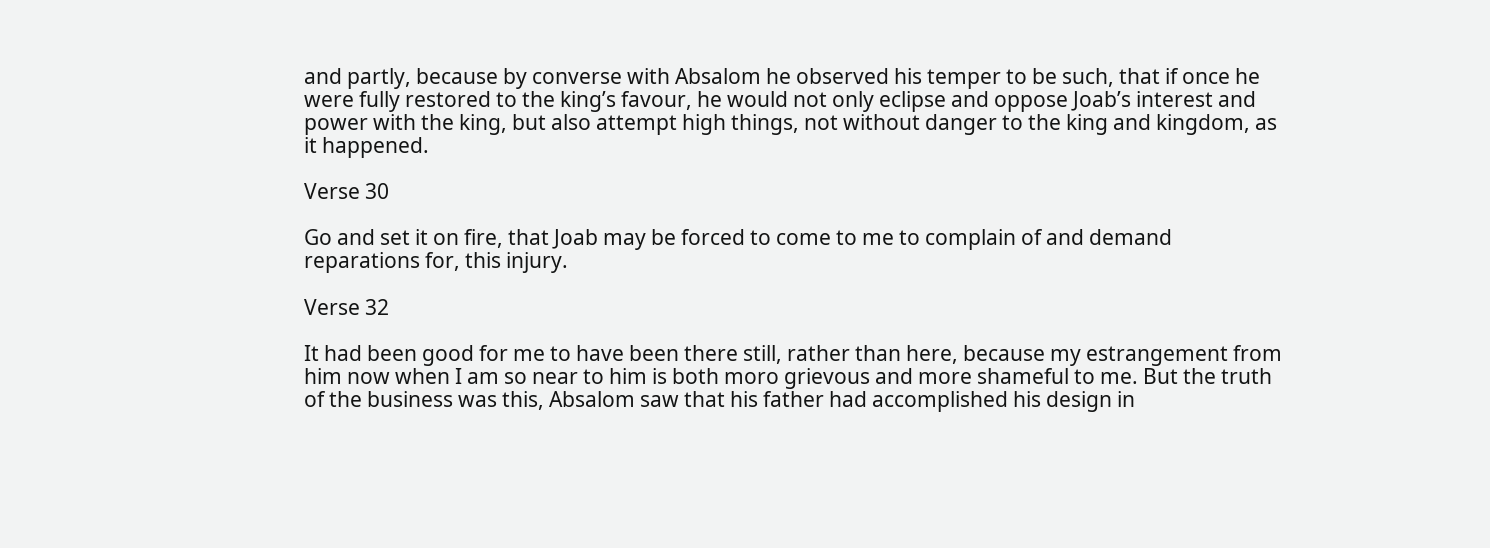and partly, because by converse with Absalom he observed his temper to be such, that if once he were fully restored to the king’s favour, he would not only eclipse and oppose Joab’s interest and power with the king, but also attempt high things, not without danger to the king and kingdom, as it happened.

Verse 30

Go and set it on fire, that Joab may be forced to come to me to complain of and demand reparations for, this injury.

Verse 32

It had been good for me to have been there still, rather than here, because my estrangement from him now when I am so near to him is both moro grievous and more shameful to me. But the truth of the business was this, Absalom saw that his father had accomplished his design in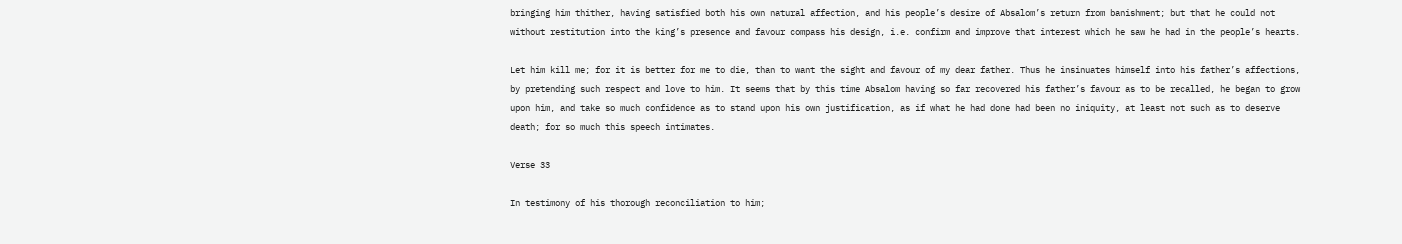bringing him thither, having satisfied both his own natural affection, and his people’s desire of Absalom’s return from banishment; but that he could not without restitution into the king’s presence and favour compass his design, i.e. confirm and improve that interest which he saw he had in the people’s hearts.

Let him kill me; for it is better for me to die, than to want the sight and favour of my dear father. Thus he insinuates himself into his father’s affections, by pretending such respect and love to him. It seems that by this time Absalom having so far recovered his father’s favour as to be recalled, he began to grow upon him, and take so much confidence as to stand upon his own justification, as if what he had done had been no iniquity, at least not such as to deserve death; for so much this speech intimates.

Verse 33

In testimony of his thorough reconciliation to him;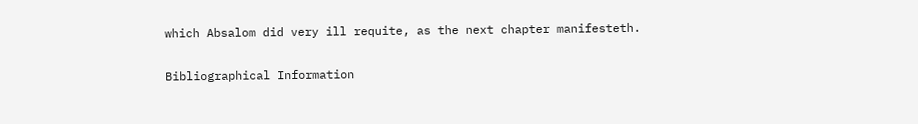which Absalom did very ill requite, as the next chapter manifesteth.

Bibliographical Information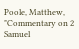Poole, Matthew, "Commentary on 2 Samuel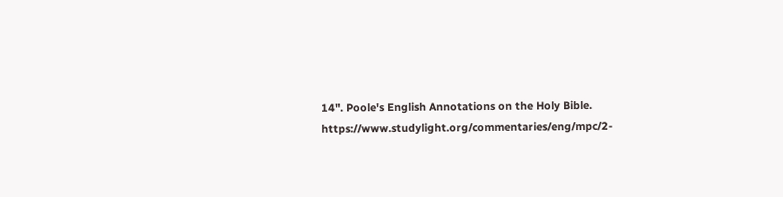14". Poole's English Annotations on the Holy Bible. https://www.studylight.org/commentaries/eng/mpc/2-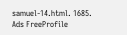samuel-14.html. 1685.
Ads FreeProfile